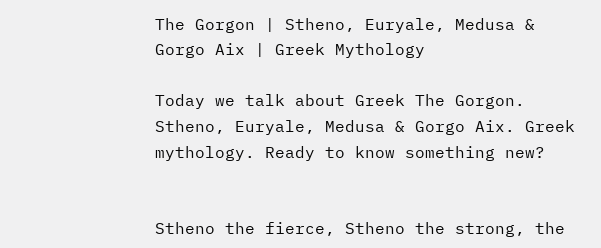The Gorgon | Stheno, Euryale, Medusa & Gorgo Aix | Greek Mythology

Today we talk about Greek The Gorgon. Stheno, Euryale, Medusa & Gorgo Aix. Greek mythology. Ready to know something new?


Stheno the fierce, Stheno the strong, the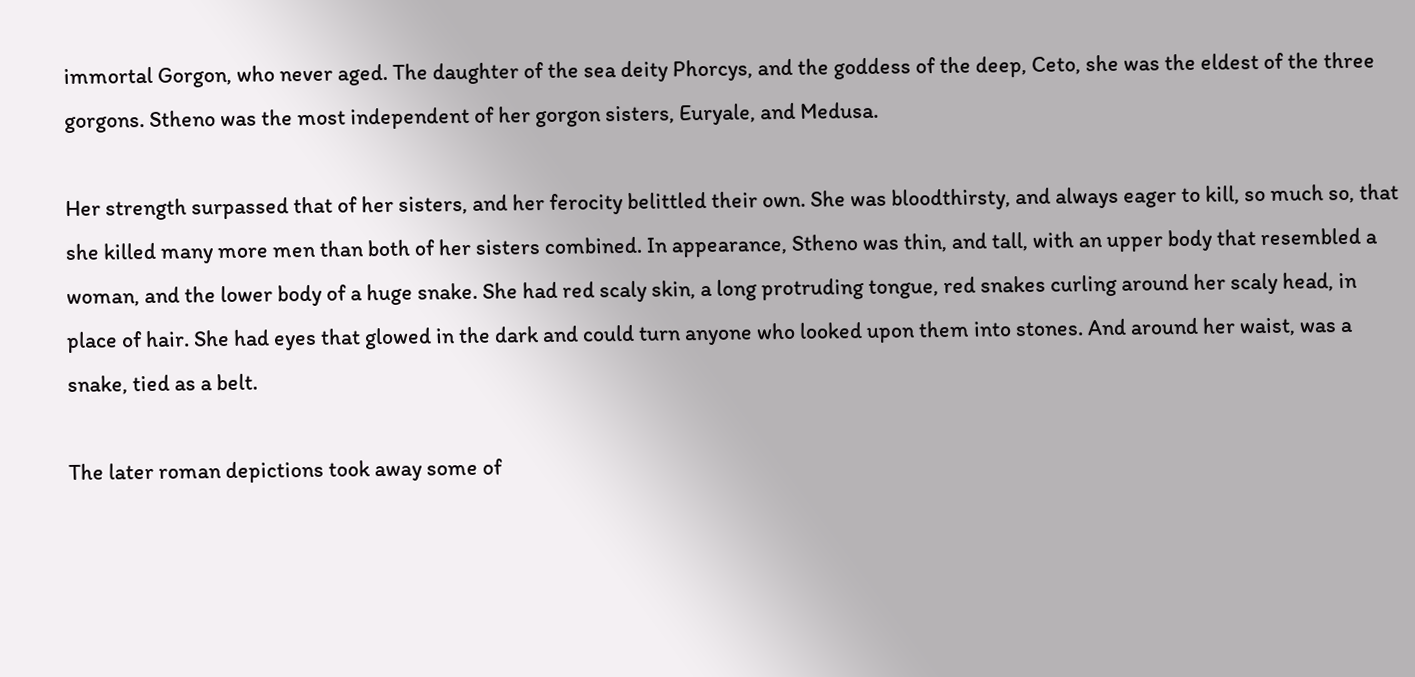immortal Gorgon, who never aged. The daughter of the sea deity Phorcys, and the goddess of the deep, Ceto, she was the eldest of the three gorgons. Stheno was the most independent of her gorgon sisters, Euryale, and Medusa.

Her strength surpassed that of her sisters, and her ferocity belittled their own. She was bloodthirsty, and always eager to kill, so much so, that she killed many more men than both of her sisters combined. In appearance, Stheno was thin, and tall, with an upper body that resembled a woman, and the lower body of a huge snake. She had red scaly skin, a long protruding tongue, red snakes curling around her scaly head, in place of hair. She had eyes that glowed in the dark and could turn anyone who looked upon them into stones. And around her waist, was a snake, tied as a belt.

The later roman depictions took away some of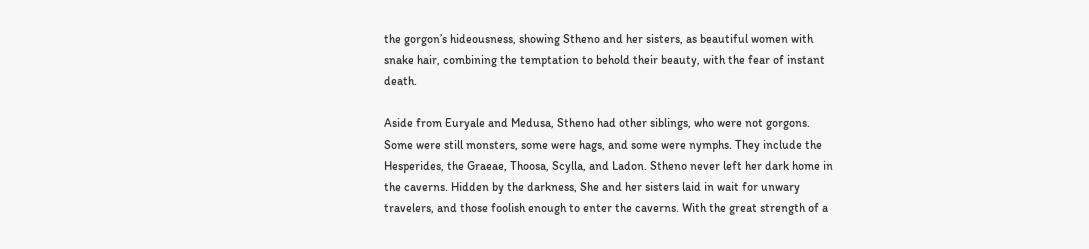the gorgon’s hideousness, showing Stheno and her sisters, as beautiful women with snake hair, combining the temptation to behold their beauty, with the fear of instant death.

Aside from Euryale and Medusa, Stheno had other siblings, who were not gorgons. Some were still monsters, some were hags, and some were nymphs. They include the Hesperides, the Graeae, Thoosa, Scylla, and Ladon. Stheno never left her dark home in the caverns. Hidden by the darkness, She and her sisters laid in wait for unwary travelers, and those foolish enough to enter the caverns. With the great strength of a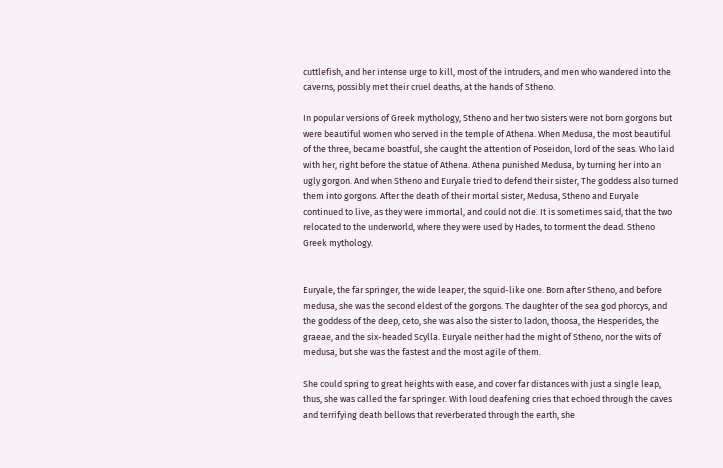cuttlefish, and her intense urge to kill, most of the intruders, and men who wandered into the caverns, possibly met their cruel deaths, at the hands of Stheno.

In popular versions of Greek mythology, Stheno and her two sisters were not born gorgons but were beautiful women who served in the temple of Athena. When Medusa, the most beautiful of the three, became boastful, she caught the attention of Poseidon, lord of the seas. Who laid with her, right before the statue of Athena. Athena punished Medusa, by turning her into an ugly gorgon. And when Stheno and Euryale tried to defend their sister, The goddess also turned them into gorgons. After the death of their mortal sister, Medusa, Stheno and Euryale continued to live, as they were immortal, and could not die. It is sometimes said, that the two relocated to the underworld, where they were used by Hades, to torment the dead. Stheno Greek mythology.


Euryale, the far springer, the wide leaper, the squid-like one. Born after Stheno, and before medusa, she was the second eldest of the gorgons. The daughter of the sea god phorcys, and the goddess of the deep, ceto, she was also the sister to ladon, thoosa, the Hesperides, the graeae, and the six-headed Scylla. Euryale neither had the might of Stheno, nor the wits of medusa, but she was the fastest and the most agile of them.

She could spring to great heights with ease, and cover far distances with just a single leap, thus, she was called the far springer. With loud deafening cries that echoed through the caves and terrifying death bellows that reverberated through the earth, she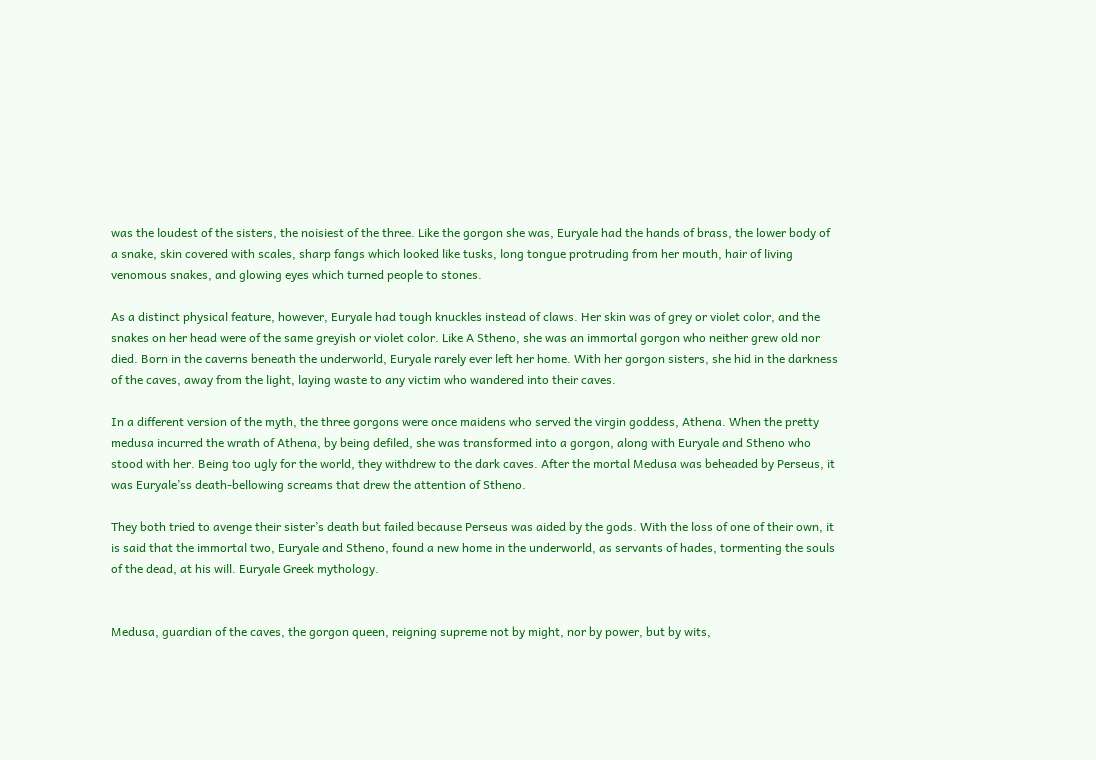was the loudest of the sisters, the noisiest of the three. Like the gorgon she was, Euryale had the hands of brass, the lower body of a snake, skin covered with scales, sharp fangs which looked like tusks, long tongue protruding from her mouth, hair of living venomous snakes, and glowing eyes which turned people to stones.

As a distinct physical feature, however, Euryale had tough knuckles instead of claws. Her skin was of grey or violet color, and the snakes on her head were of the same greyish or violet color. Like A Stheno, she was an immortal gorgon who neither grew old nor died. Born in the caverns beneath the underworld, Euryale rarely ever left her home. With her gorgon sisters, she hid in the darkness of the caves, away from the light, laying waste to any victim who wandered into their caves.

In a different version of the myth, the three gorgons were once maidens who served the virgin goddess, Athena. When the pretty medusa incurred the wrath of Athena, by being defiled, she was transformed into a gorgon, along with Euryale and Stheno who stood with her. Being too ugly for the world, they withdrew to the dark caves. After the mortal Medusa was beheaded by Perseus, it was Euryale’ss death-bellowing screams that drew the attention of Stheno.

They both tried to avenge their sister’s death but failed because Perseus was aided by the gods. With the loss of one of their own, it is said that the immortal two, Euryale and Stheno, found a new home in the underworld, as servants of hades, tormenting the souls of the dead, at his will. Euryale Greek mythology.


Medusa, guardian of the caves, the gorgon queen, reigning supreme not by might, nor by power, but by wits,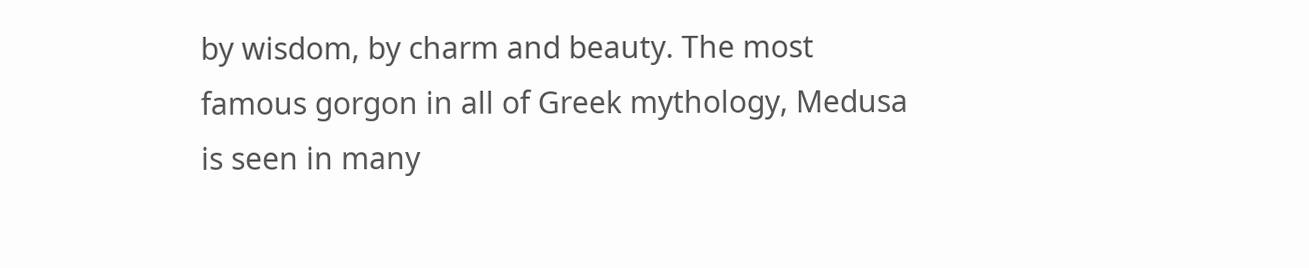by wisdom, by charm and beauty. The most famous gorgon in all of Greek mythology, Medusa is seen in many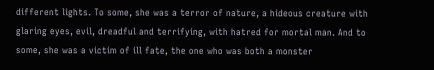different lights. To some, she was a terror of nature, a hideous creature with glaring eyes, evil, dreadful and terrifying, with hatred for mortal man. And to some, she was a victim of ill fate, the one who was both a monster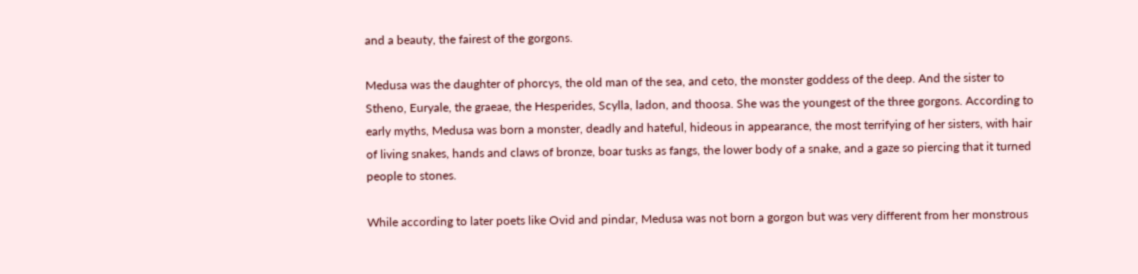and a beauty, the fairest of the gorgons.

Medusa was the daughter of phorcys, the old man of the sea, and ceto, the monster goddess of the deep. And the sister to Stheno, Euryale, the graeae, the Hesperides, Scylla, ladon, and thoosa. She was the youngest of the three gorgons. According to early myths, Medusa was born a monster, deadly and hateful, hideous in appearance, the most terrifying of her sisters, with hair of living snakes, hands and claws of bronze, boar tusks as fangs, the lower body of a snake, and a gaze so piercing that it turned people to stones.

While according to later poets like Ovid and pindar, Medusa was not born a gorgon but was very different from her monstrous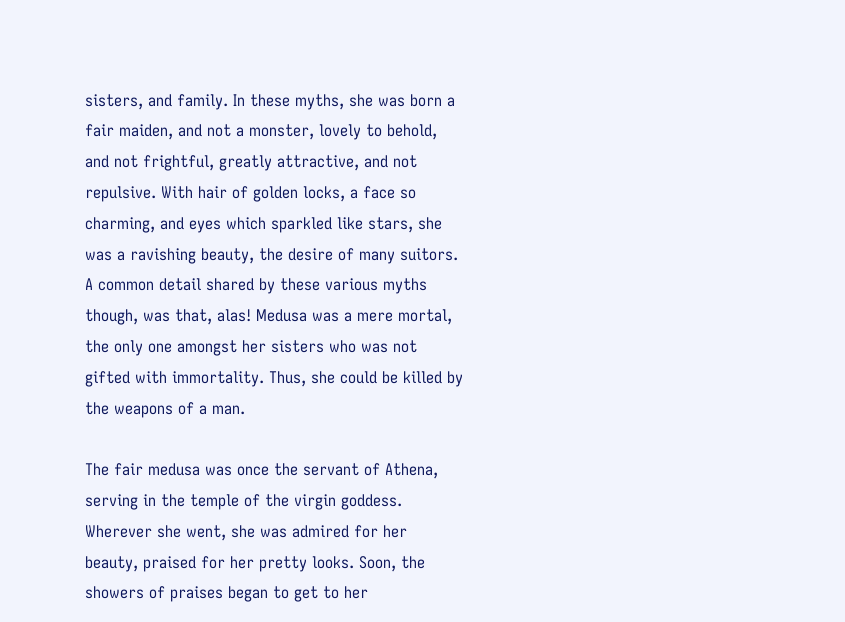sisters, and family. In these myths, she was born a fair maiden, and not a monster, lovely to behold, and not frightful, greatly attractive, and not repulsive. With hair of golden locks, a face so charming, and eyes which sparkled like stars, she was a ravishing beauty, the desire of many suitors. A common detail shared by these various myths though, was that, alas! Medusa was a mere mortal, the only one amongst her sisters who was not gifted with immortality. Thus, she could be killed by the weapons of a man.

The fair medusa was once the servant of Athena, serving in the temple of the virgin goddess. Wherever she went, she was admired for her beauty, praised for her pretty looks. Soon, the showers of praises began to get to her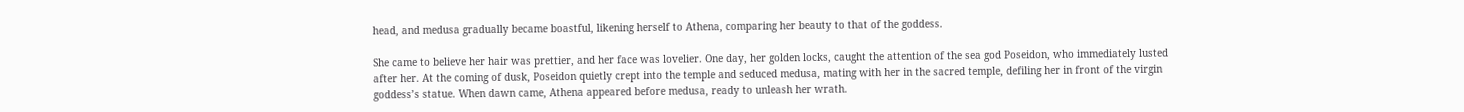head, and medusa gradually became boastful, likening herself to Athena, comparing her beauty to that of the goddess.

She came to believe her hair was prettier, and her face was lovelier. One day, her golden locks, caught the attention of the sea god Poseidon, who immediately lusted after her. At the coming of dusk, Poseidon quietly crept into the temple and seduced medusa, mating with her in the sacred temple, defiling her in front of the virgin goddess’s statue. When dawn came, Athena appeared before medusa, ready to unleash her wrath.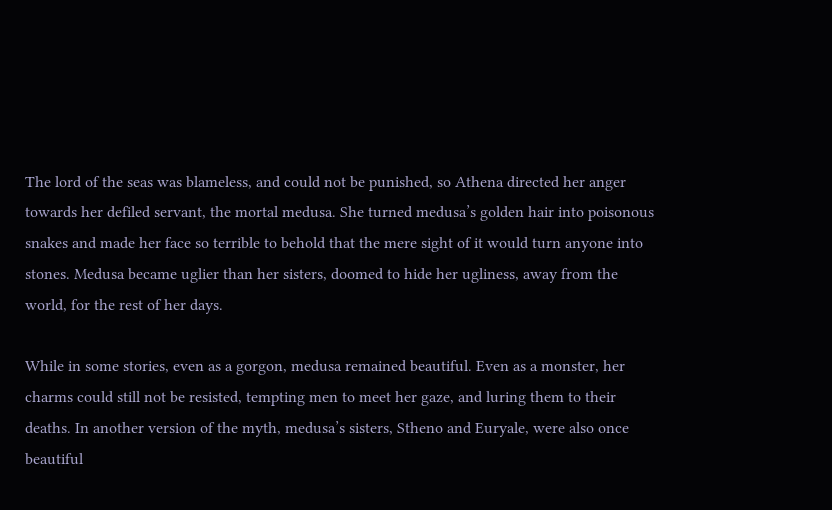The lord of the seas was blameless, and could not be punished, so Athena directed her anger towards her defiled servant, the mortal medusa. She turned medusa’s golden hair into poisonous snakes and made her face so terrible to behold that the mere sight of it would turn anyone into stones. Medusa became uglier than her sisters, doomed to hide her ugliness, away from the world, for the rest of her days.

While in some stories, even as a gorgon, medusa remained beautiful. Even as a monster, her charms could still not be resisted, tempting men to meet her gaze, and luring them to their deaths. In another version of the myth, medusa’s sisters, Stheno and Euryale, were also once beautiful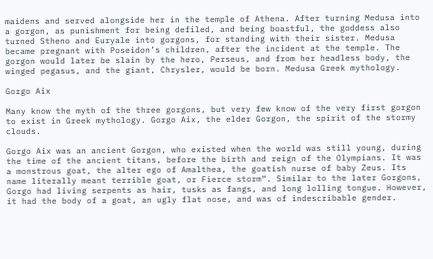maidens and served alongside her in the temple of Athena. After turning Medusa into a gorgon, as punishment for being defiled, and being boastful, the goddess also turned Stheno and Euryale into gorgons, for standing with their sister. Medusa became pregnant with Poseidon’s children, after the incident at the temple. The gorgon would later be slain by the hero, Perseus, and from her headless body, the winged pegasus, and the giant, Chrysler, would be born. Medusa Greek mythology.

Gorgo Aix

Many know the myth of the three gorgons, but very few know of the very first gorgon to exist in Greek mythology. Gorgo Aix, the elder Gorgon, the spirit of the stormy clouds.

Gorgo Aix was an ancient Gorgon, who existed when the world was still young, during the time of the ancient titans, before the birth and reign of the Olympians. It was a monstrous goat, the alter ego of Amalthea, the goatish nurse of baby Zeus. Its name literally meant terrible goat, or Fierce storm“. Similar to the later Gorgons, Gorgo had living serpents as hair, tusks as fangs, and long lolling tongue. However, it had the body of a goat, an ugly flat nose, and was of indescribable gender.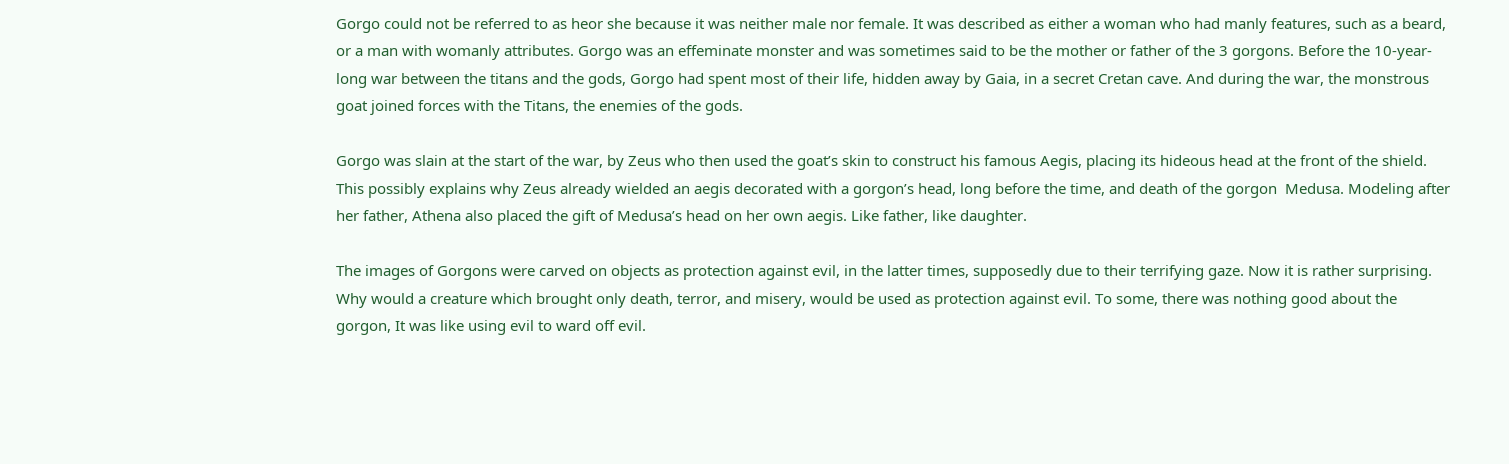Gorgo could not be referred to as heor she because it was neither male nor female. It was described as either a woman who had manly features, such as a beard, or a man with womanly attributes. Gorgo was an effeminate monster and was sometimes said to be the mother or father of the 3 gorgons. Before the 10-year-long war between the titans and the gods, Gorgo had spent most of their life, hidden away by Gaia, in a secret Cretan cave. And during the war, the monstrous goat joined forces with the Titans, the enemies of the gods.

Gorgo was slain at the start of the war, by Zeus who then used the goat’s skin to construct his famous Aegis, placing its hideous head at the front of the shield. This possibly explains why Zeus already wielded an aegis decorated with a gorgon’s head, long before the time, and death of the gorgon  Medusa. Modeling after her father, Athena also placed the gift of Medusa’s head on her own aegis. Like father, like daughter.

The images of Gorgons were carved on objects as protection against evil, in the latter times, supposedly due to their terrifying gaze. Now it is rather surprising. Why would a creature which brought only death, terror, and misery, would be used as protection against evil. To some, there was nothing good about the gorgon, It was like using evil to ward off evil.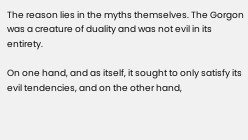The reason lies in the myths themselves. The Gorgon was a creature of duality and was not evil in its entirety.

On one hand, and as itself, it sought to only satisfy its evil tendencies, and on the other hand,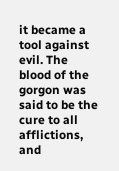it became a tool against evil. The blood of the gorgon was said to be the cure to all afflictions, and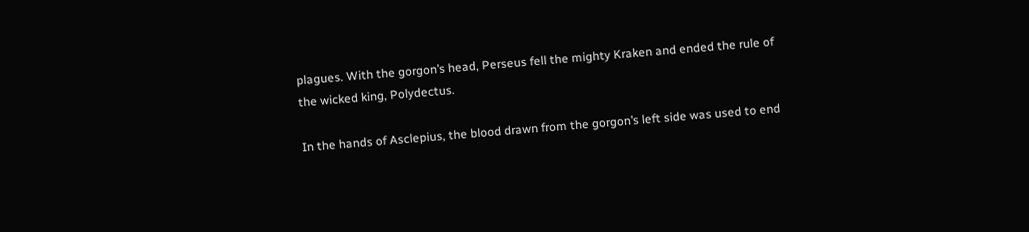plagues. With the gorgon’s head, Perseus fell the mighty Kraken and ended the rule of the wicked king, Polydectus.

In the hands of Asclepius, the blood drawn from the gorgon’s left side was used to end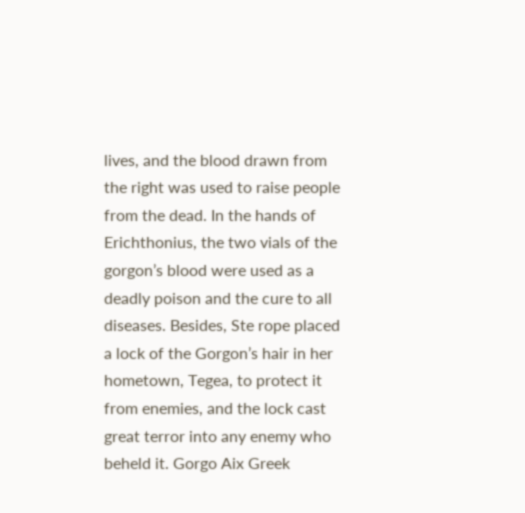lives, and the blood drawn from the right was used to raise people from the dead. In the hands of Erichthonius, the two vials of the gorgon’s blood were used as a deadly poison and the cure to all diseases. Besides, Ste rope placed a lock of the Gorgon’s hair in her hometown, Tegea, to protect it from enemies, and the lock cast great terror into any enemy who beheld it. Gorgo Aix Greek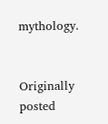mythology.


Originally posted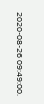2020-08-26 09:49:00.